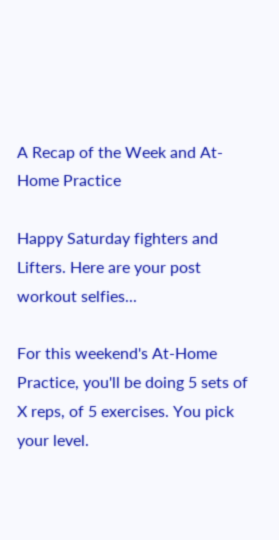A Recap of the Week and At-Home Practice

Happy Saturday fighters and Lifters. Here are your post workout selfies...

For this weekend's At-Home Practice, you'll be doing 5 sets of X reps, of 5 exercises. You pick your level.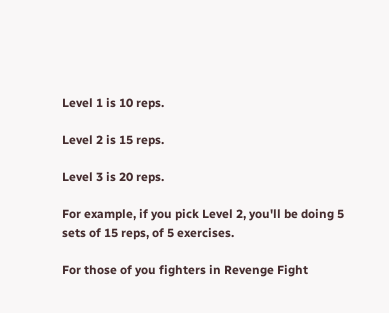Level 1 is 10 reps.

Level 2 is 15 reps.

Level 3 is 20 reps.

For example, if you pick Level 2, you'll be doing 5 sets of 15 reps, of 5 exercises.

For those of you fighters in Revenge Fight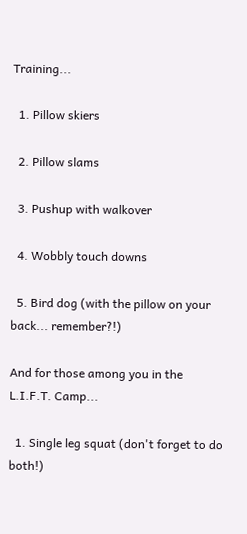Training...

  1. Pillow skiers

  2. Pillow slams

  3. Pushup with walkover

  4. Wobbly touch downs

  5. Bird dog (with the pillow on your back... remember?!)

And for those among you in the L.I.F.T. Camp...

  1. Single leg squat (don't forget to do both!)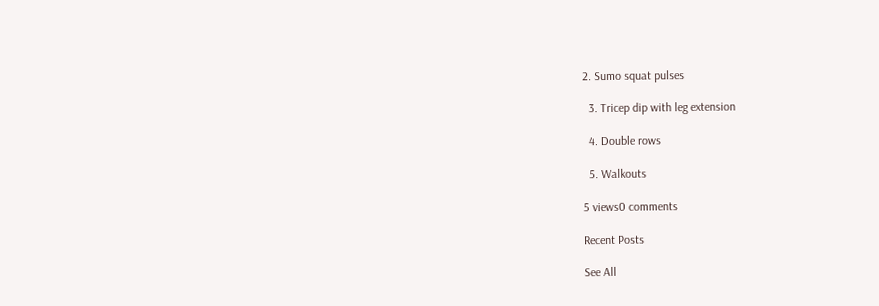2. Sumo squat pulses

  3. Tricep dip with leg extension

  4. Double rows

  5. Walkouts

5 views0 comments

Recent Posts

See All